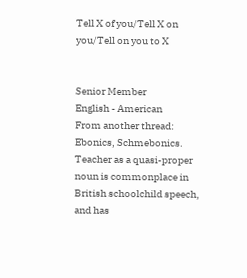Tell X of you/Tell X on you/Tell on you to X


Senior Member
English - American
From another thread:
Ebonics, Schmebonics. Teacher as a quasi-proper noun is commonplace in British schoolchild speech, and has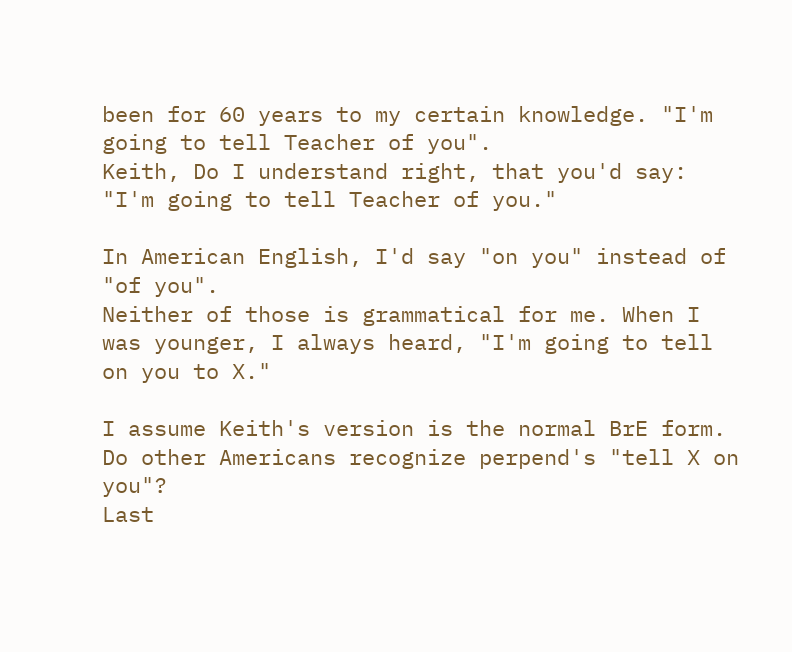been for 60 years to my certain knowledge. "I'm going to tell Teacher of you".
Keith, Do I understand right, that you'd say: "I'm going to tell Teacher of you."

In American English, I'd say "on you" instead of "of you".
Neither of those is grammatical for me. When I was younger, I always heard, "I'm going to tell on you to X."

I assume Keith's version is the normal BrE form. Do other Americans recognize perpend's "tell X on you"?
Last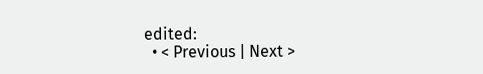edited:
  • < Previous | Next >